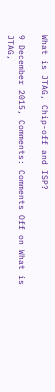What is JTAG, Chip-off and ISP?

9 December 2015, Comments: Comments Off on What is JTAG,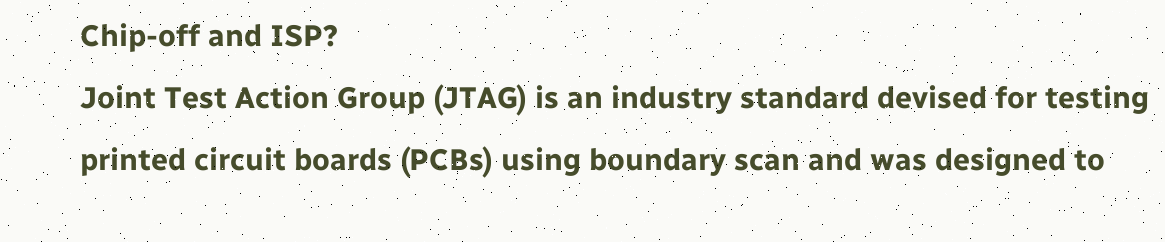Chip-off and ISP?
Joint Test Action Group (JTAG) is an industry standard devised for testing printed circuit boards (PCBs) using boundary scan and was designed to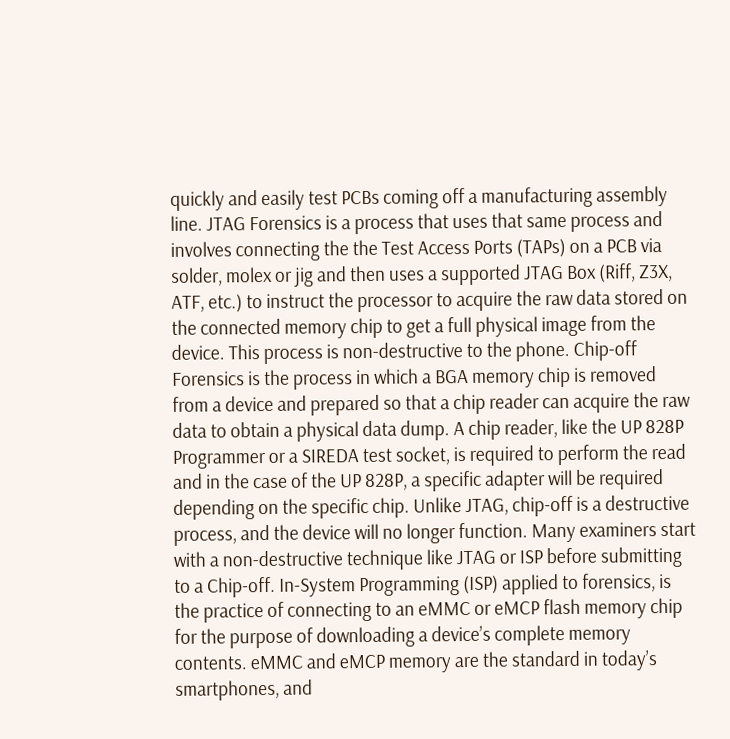quickly and easily test PCBs coming off a manufacturing assembly line. JTAG Forensics is a process that uses that same process and involves connecting the the Test Access Ports (TAPs) on a PCB via solder, molex or jig and then uses a supported JTAG Box (Riff, Z3X, ATF, etc.) to instruct the processor to acquire the raw data stored on the connected memory chip to get a full physical image from the device. This process is non-destructive to the phone. Chip-off Forensics is the process in which a BGA memory chip is removed from a device and prepared so that a chip reader can acquire the raw data to obtain a physical data dump. A chip reader, like the UP 828P Programmer or a SIREDA test socket, is required to perform the read and in the case of the UP 828P, a specific adapter will be required depending on the specific chip. Unlike JTAG, chip-off is a destructive process, and the device will no longer function. Many examiners start with a non-destructive technique like JTAG or ISP before submitting to a Chip-off. In-System Programming (ISP) applied to forensics, is the practice of connecting to an eMMC or eMCP flash memory chip for the purpose of downloading a device’s complete memory contents. eMMC and eMCP memory are the standard in today’s smartphones, and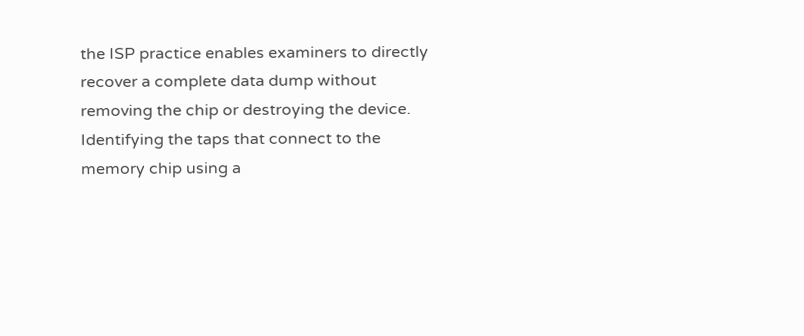the ISP practice enables examiners to directly recover a complete data dump without removing the chip or destroying the device. Identifying the taps that connect to the memory chip using a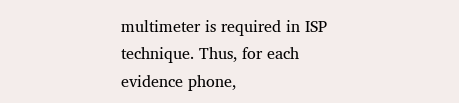multimeter is required in ISP technique. Thus, for each evidence phone,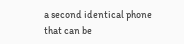a second identical phone that can be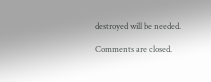destroyed will be needed.

Comments are closed.